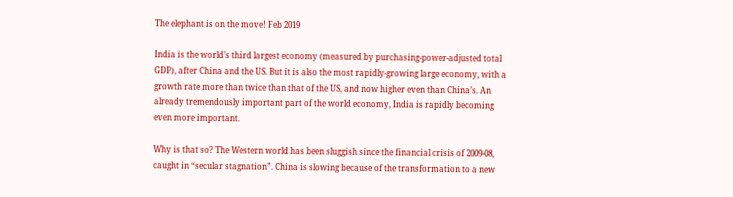The elephant is on the move! Feb 2019

India is the world’s third largest economy (measured by purchasing-power-adjusted total GDP), after China and the US. But it is also the most rapidly-growing large economy, with a growth rate more than twice than that of the US, and now higher even than China’s. An already tremendously important part of the world economy, India is rapidly becoming even more important.

Why is that so? The Western world has been sluggish since the financial crisis of 2009-08, caught in “secular stagnation”. China is slowing because of the transformation to a new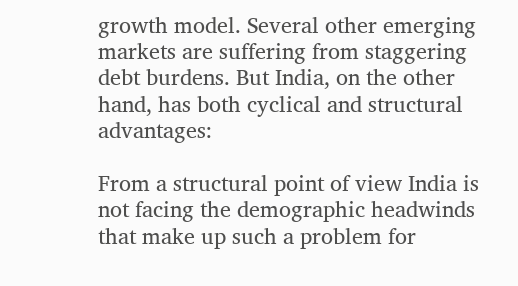growth model. Several other emerging markets are suffering from staggering debt burdens. But India, on the other hand, has both cyclical and structural advantages:

From a structural point of view India is not facing the demographic headwinds that make up such a problem for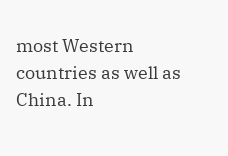most Western countries as well as China. In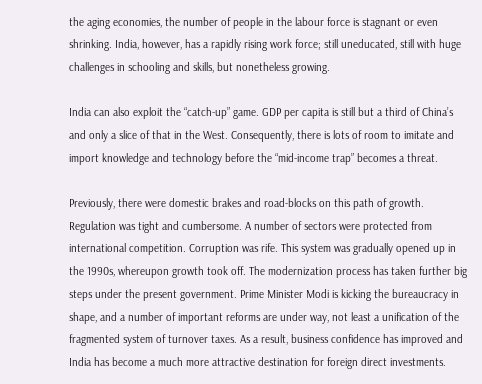the aging economies, the number of people in the labour force is stagnant or even shrinking. India, however, has a rapidly rising work force; still uneducated, still with huge challenges in schooling and skills, but nonetheless growing.

India can also exploit the “catch-up” game. GDP per capita is still but a third of China’s and only a slice of that in the West. Consequently, there is lots of room to imitate and import knowledge and technology before the “mid-income trap” becomes a threat.

Previously, there were domestic brakes and road-blocks on this path of growth. Regulation was tight and cumbersome. A number of sectors were protected from international competition. Corruption was rife. This system was gradually opened up in the 1990s, whereupon growth took off. The modernization process has taken further big steps under the present government. Prime Minister Modi is kicking the bureaucracy in shape, and a number of important reforms are under way, not least a unification of the fragmented system of turnover taxes. As a result, business confidence has improved and India has become a much more attractive destination for foreign direct investments.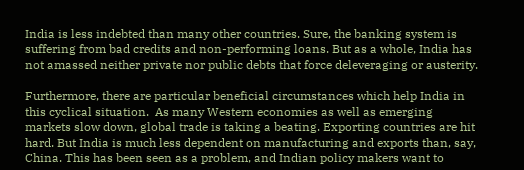India is less indebted than many other countries. Sure, the banking system is suffering from bad credits and non-performing loans. But as a whole, India has not amassed neither private nor public debts that force deleveraging or austerity.

Furthermore, there are particular beneficial circumstances which help India in this cyclical situation.  As many Western economies as well as emerging markets slow down, global trade is taking a beating. Exporting countries are hit hard. But India is much less dependent on manufacturing and exports than, say, China. This has been seen as a problem, and Indian policy makers want to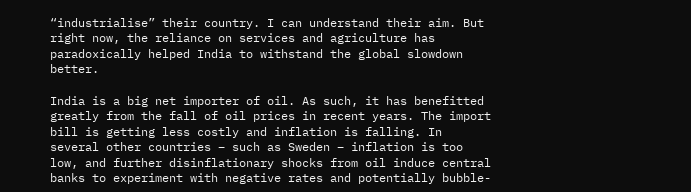“industrialise” their country. I can understand their aim. But right now, the reliance on services and agriculture has paradoxically helped India to withstand the global slowdown better.

India is a big net importer of oil. As such, it has benefitted greatly from the fall of oil prices in recent years. The import bill is getting less costly and inflation is falling. In several other countries – such as Sweden – inflation is too low, and further disinflationary shocks from oil induce central banks to experiment with negative rates and potentially bubble-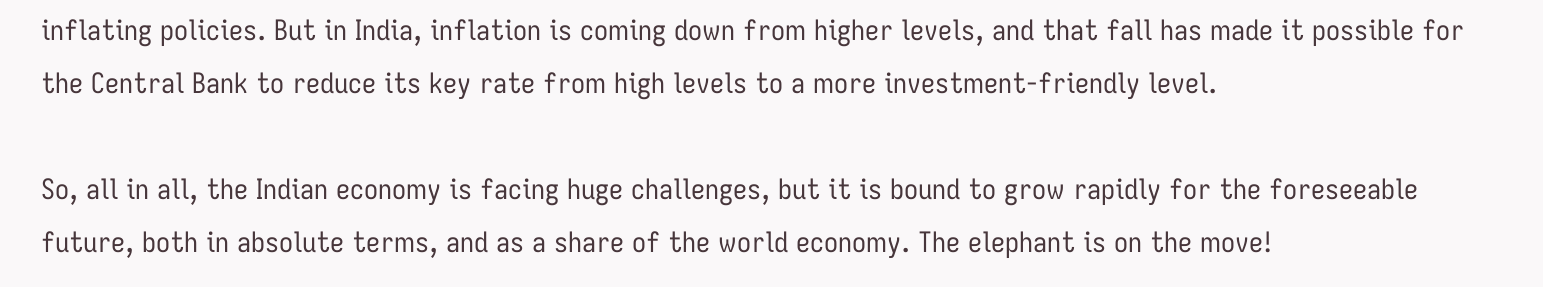inflating policies. But in India, inflation is coming down from higher levels, and that fall has made it possible for the Central Bank to reduce its key rate from high levels to a more investment-friendly level.

So, all in all, the Indian economy is facing huge challenges, but it is bound to grow rapidly for the foreseeable future, both in absolute terms, and as a share of the world economy. The elephant is on the move!